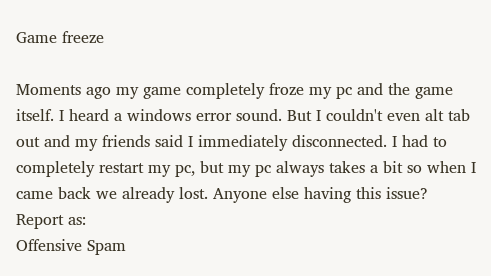Game freeze

Moments ago my game completely froze my pc and the game itself. I heard a windows error sound. But I couldn't even alt tab out and my friends said I immediately disconnected. I had to completely restart my pc, but my pc always takes a bit so when I came back we already lost. Anyone else having this issue?
Report as:
Offensive Spam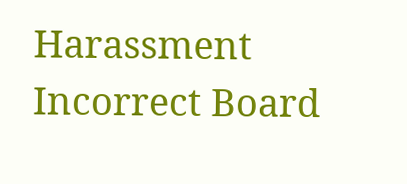Harassment Incorrect Board